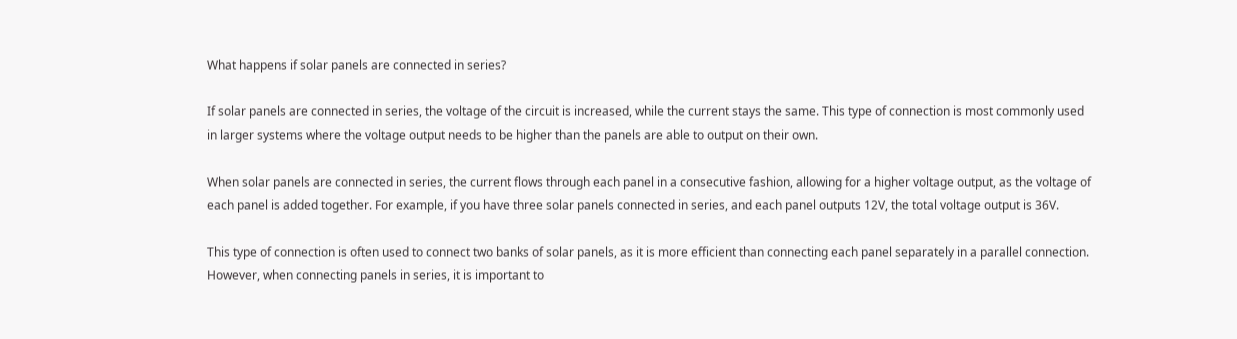What happens if solar panels are connected in series?

If solar panels are connected in series, the voltage of the circuit is increased, while the current stays the same. This type of connection is most commonly used in larger systems where the voltage output needs to be higher than the panels are able to output on their own.

When solar panels are connected in series, the current flows through each panel in a consecutive fashion, allowing for a higher voltage output, as the voltage of each panel is added together. For example, if you have three solar panels connected in series, and each panel outputs 12V, the total voltage output is 36V.

This type of connection is often used to connect two banks of solar panels, as it is more efficient than connecting each panel separately in a parallel connection. However, when connecting panels in series, it is important to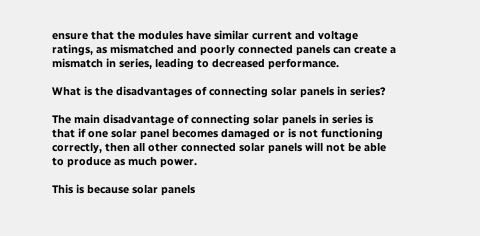ensure that the modules have similar current and voltage ratings, as mismatched and poorly connected panels can create a mismatch in series, leading to decreased performance.

What is the disadvantages of connecting solar panels in series?

The main disadvantage of connecting solar panels in series is that if one solar panel becomes damaged or is not functioning correctly, then all other connected solar panels will not be able to produce as much power.

This is because solar panels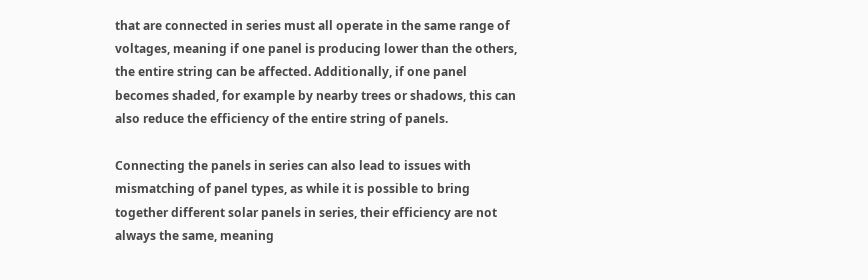that are connected in series must all operate in the same range of voltages, meaning if one panel is producing lower than the others, the entire string can be affected. Additionally, if one panel becomes shaded, for example by nearby trees or shadows, this can also reduce the efficiency of the entire string of panels.

Connecting the panels in series can also lead to issues with mismatching of panel types, as while it is possible to bring together different solar panels in series, their efficiency are not always the same, meaning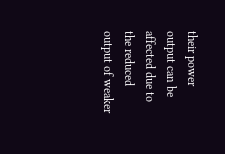their power output can be affected due to the reduced output of weaker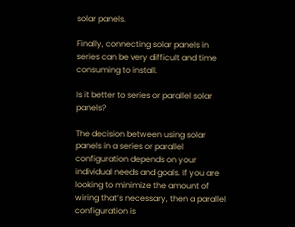solar panels.

Finally, connecting solar panels in series can be very difficult and time consuming to install.

Is it better to series or parallel solar panels?

The decision between using solar panels in a series or parallel configuration depends on your individual needs and goals. If you are looking to minimize the amount of wiring that’s necessary, then a parallel configuration is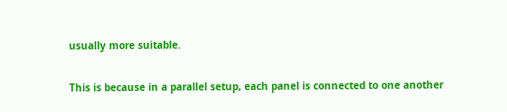usually more suitable.

This is because in a parallel setup, each panel is connected to one another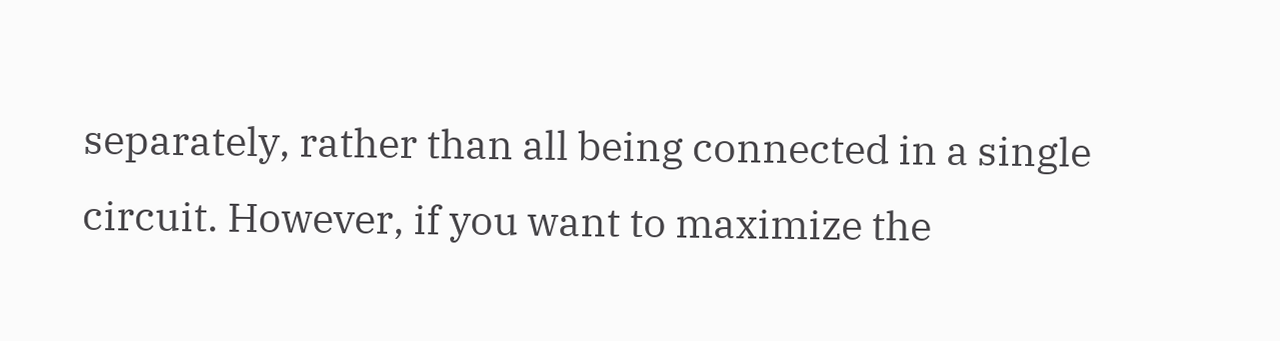separately, rather than all being connected in a single circuit. However, if you want to maximize the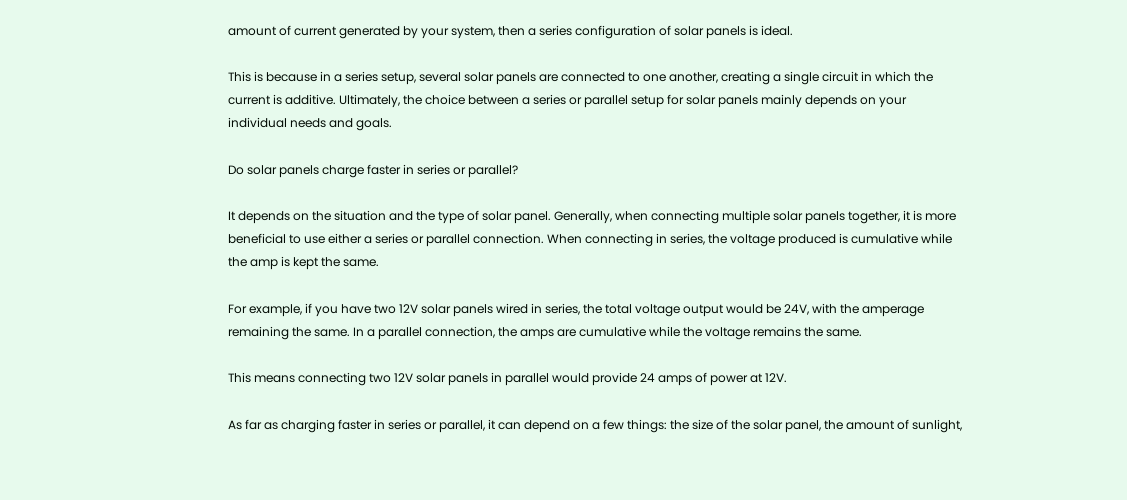amount of current generated by your system, then a series configuration of solar panels is ideal.

This is because in a series setup, several solar panels are connected to one another, creating a single circuit in which the current is additive. Ultimately, the choice between a series or parallel setup for solar panels mainly depends on your individual needs and goals.

Do solar panels charge faster in series or parallel?

It depends on the situation and the type of solar panel. Generally, when connecting multiple solar panels together, it is more beneficial to use either a series or parallel connection. When connecting in series, the voltage produced is cumulative while the amp is kept the same.

For example, if you have two 12V solar panels wired in series, the total voltage output would be 24V, with the amperage remaining the same. In a parallel connection, the amps are cumulative while the voltage remains the same.

This means connecting two 12V solar panels in parallel would provide 24 amps of power at 12V.

As far as charging faster in series or parallel, it can depend on a few things: the size of the solar panel, the amount of sunlight,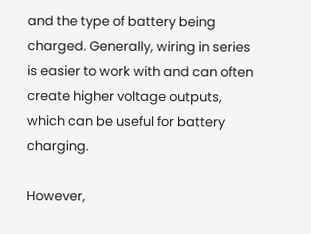and the type of battery being charged. Generally, wiring in series is easier to work with and can often create higher voltage outputs, which can be useful for battery charging.

However,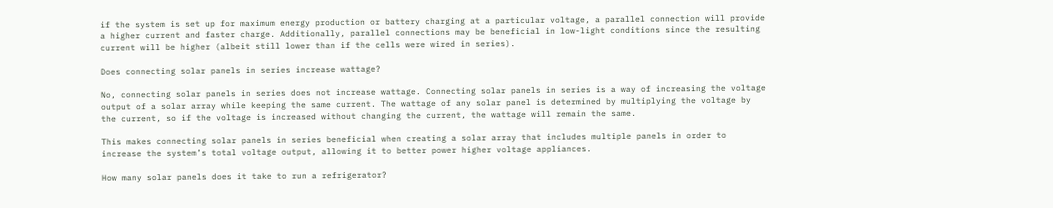if the system is set up for maximum energy production or battery charging at a particular voltage, a parallel connection will provide a higher current and faster charge. Additionally, parallel connections may be beneficial in low-light conditions since the resulting current will be higher (albeit still lower than if the cells were wired in series).

Does connecting solar panels in series increase wattage?

No, connecting solar panels in series does not increase wattage. Connecting solar panels in series is a way of increasing the voltage output of a solar array while keeping the same current. The wattage of any solar panel is determined by multiplying the voltage by the current, so if the voltage is increased without changing the current, the wattage will remain the same.

This makes connecting solar panels in series beneficial when creating a solar array that includes multiple panels in order to increase the system’s total voltage output, allowing it to better power higher voltage appliances.

How many solar panels does it take to run a refrigerator?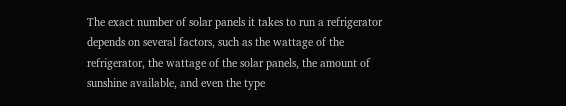The exact number of solar panels it takes to run a refrigerator depends on several factors, such as the wattage of the refrigerator, the wattage of the solar panels, the amount of sunshine available, and even the type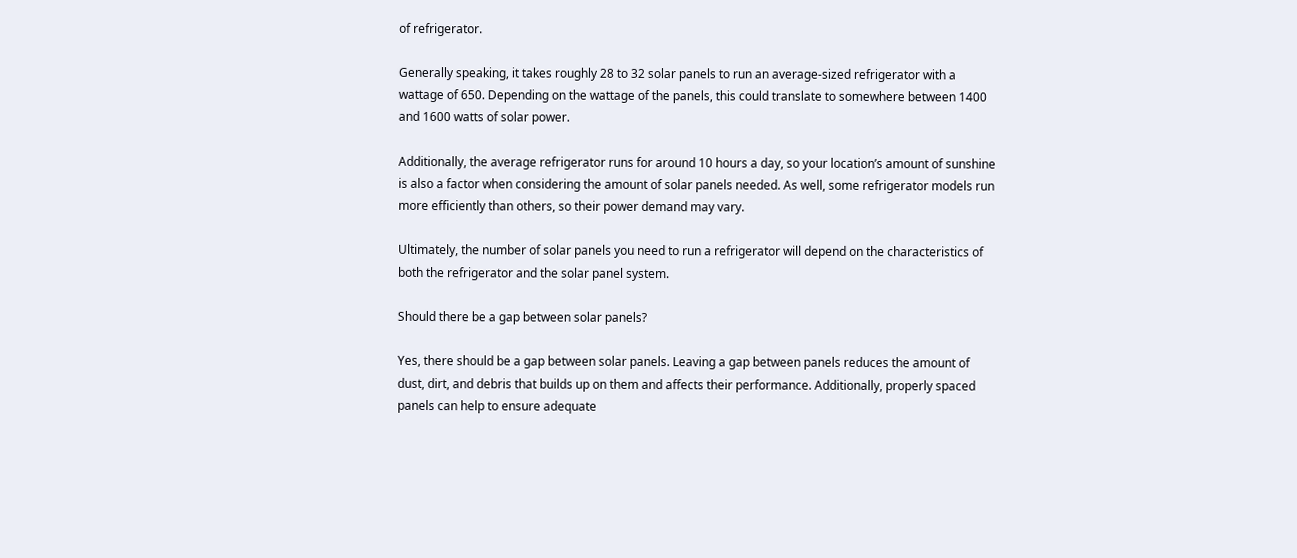of refrigerator.

Generally speaking, it takes roughly 28 to 32 solar panels to run an average-sized refrigerator with a wattage of 650. Depending on the wattage of the panels, this could translate to somewhere between 1400 and 1600 watts of solar power.

Additionally, the average refrigerator runs for around 10 hours a day, so your location’s amount of sunshine is also a factor when considering the amount of solar panels needed. As well, some refrigerator models run more efficiently than others, so their power demand may vary.

Ultimately, the number of solar panels you need to run a refrigerator will depend on the characteristics of both the refrigerator and the solar panel system.

Should there be a gap between solar panels?

Yes, there should be a gap between solar panels. Leaving a gap between panels reduces the amount of dust, dirt, and debris that builds up on them and affects their performance. Additionally, properly spaced panels can help to ensure adequate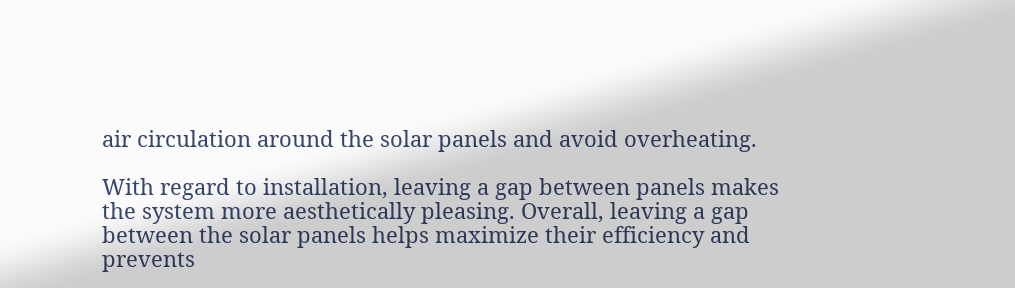air circulation around the solar panels and avoid overheating.

With regard to installation, leaving a gap between panels makes the system more aesthetically pleasing. Overall, leaving a gap between the solar panels helps maximize their efficiency and prevents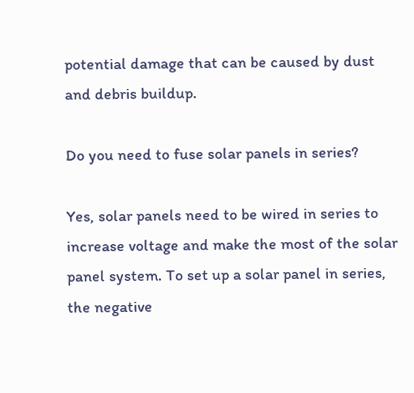potential damage that can be caused by dust and debris buildup.

Do you need to fuse solar panels in series?

Yes, solar panels need to be wired in series to increase voltage and make the most of the solar panel system. To set up a solar panel in series, the negative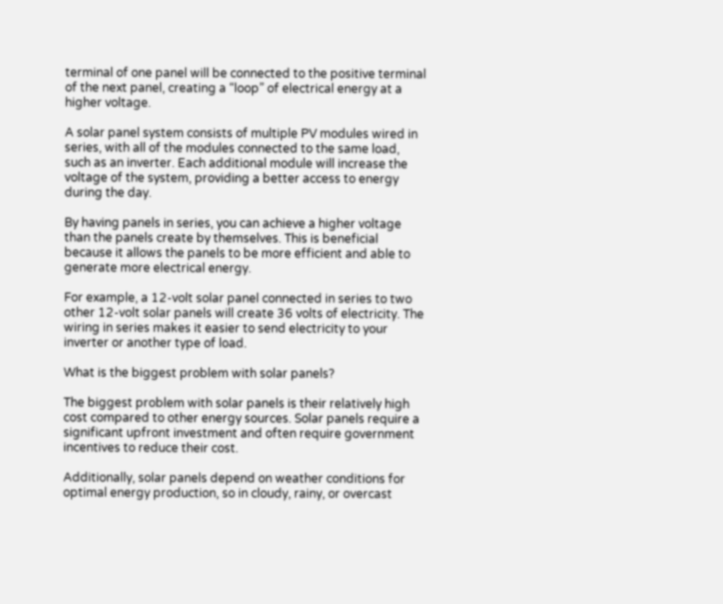terminal of one panel will be connected to the positive terminal of the next panel, creating a “loop” of electrical energy at a higher voltage.

A solar panel system consists of multiple PV modules wired in series, with all of the modules connected to the same load, such as an inverter. Each additional module will increase the voltage of the system, providing a better access to energy during the day.

By having panels in series, you can achieve a higher voltage than the panels create by themselves. This is beneficial because it allows the panels to be more efficient and able to generate more electrical energy.

For example, a 12-volt solar panel connected in series to two other 12-volt solar panels will create 36 volts of electricity. The wiring in series makes it easier to send electricity to your inverter or another type of load.

What is the biggest problem with solar panels?

The biggest problem with solar panels is their relatively high cost compared to other energy sources. Solar panels require a significant upfront investment and often require government incentives to reduce their cost.

Additionally, solar panels depend on weather conditions for optimal energy production, so in cloudy, rainy, or overcast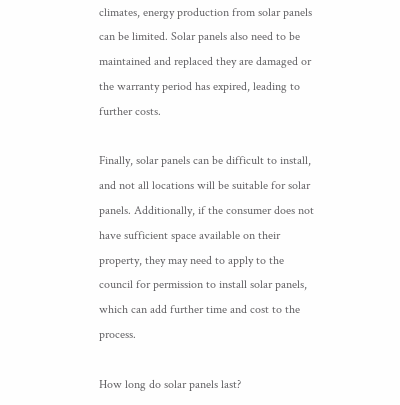climates, energy production from solar panels can be limited. Solar panels also need to be maintained and replaced they are damaged or the warranty period has expired, leading to further costs.

Finally, solar panels can be difficult to install, and not all locations will be suitable for solar panels. Additionally, if the consumer does not have sufficient space available on their property, they may need to apply to the council for permission to install solar panels, which can add further time and cost to the process.

How long do solar panels last?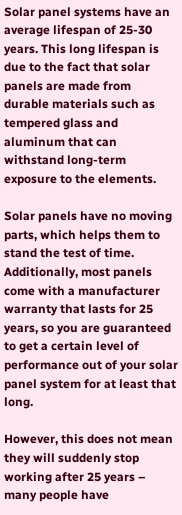Solar panel systems have an average lifespan of 25-30 years. This long lifespan is due to the fact that solar panels are made from durable materials such as tempered glass and aluminum that can withstand long-term exposure to the elements.

Solar panels have no moving parts, which helps them to stand the test of time. Additionally, most panels come with a manufacturer warranty that lasts for 25 years, so you are guaranteed to get a certain level of performance out of your solar panel system for at least that long.

However, this does not mean they will suddenly stop working after 25 years – many people have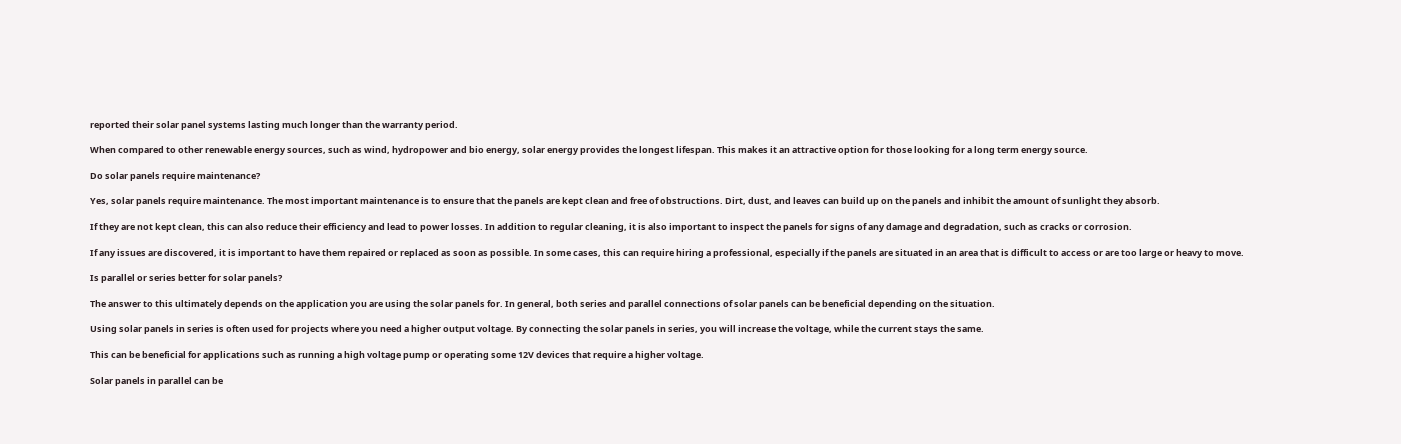reported their solar panel systems lasting much longer than the warranty period.

When compared to other renewable energy sources, such as wind, hydropower and bio energy, solar energy provides the longest lifespan. This makes it an attractive option for those looking for a long term energy source.

Do solar panels require maintenance?

Yes, solar panels require maintenance. The most important maintenance is to ensure that the panels are kept clean and free of obstructions. Dirt, dust, and leaves can build up on the panels and inhibit the amount of sunlight they absorb.

If they are not kept clean, this can also reduce their efficiency and lead to power losses. In addition to regular cleaning, it is also important to inspect the panels for signs of any damage and degradation, such as cracks or corrosion.

If any issues are discovered, it is important to have them repaired or replaced as soon as possible. In some cases, this can require hiring a professional, especially if the panels are situated in an area that is difficult to access or are too large or heavy to move.

Is parallel or series better for solar panels?

The answer to this ultimately depends on the application you are using the solar panels for. In general, both series and parallel connections of solar panels can be beneficial depending on the situation.

Using solar panels in series is often used for projects where you need a higher output voltage. By connecting the solar panels in series, you will increase the voltage, while the current stays the same.

This can be beneficial for applications such as running a high voltage pump or operating some 12V devices that require a higher voltage.

Solar panels in parallel can be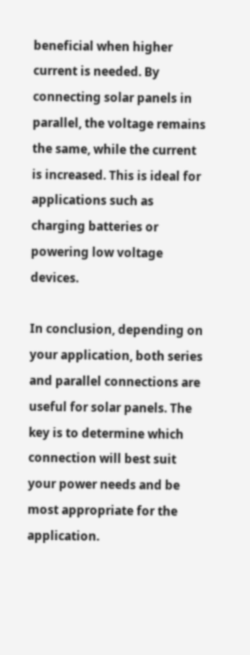beneficial when higher current is needed. By connecting solar panels in parallel, the voltage remains the same, while the current is increased. This is ideal for applications such as charging batteries or powering low voltage devices.

In conclusion, depending on your application, both series and parallel connections are useful for solar panels. The key is to determine which connection will best suit your power needs and be most appropriate for the application.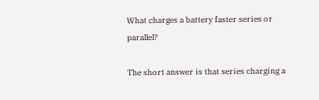What charges a battery faster series or parallel?

The short answer is that series charging a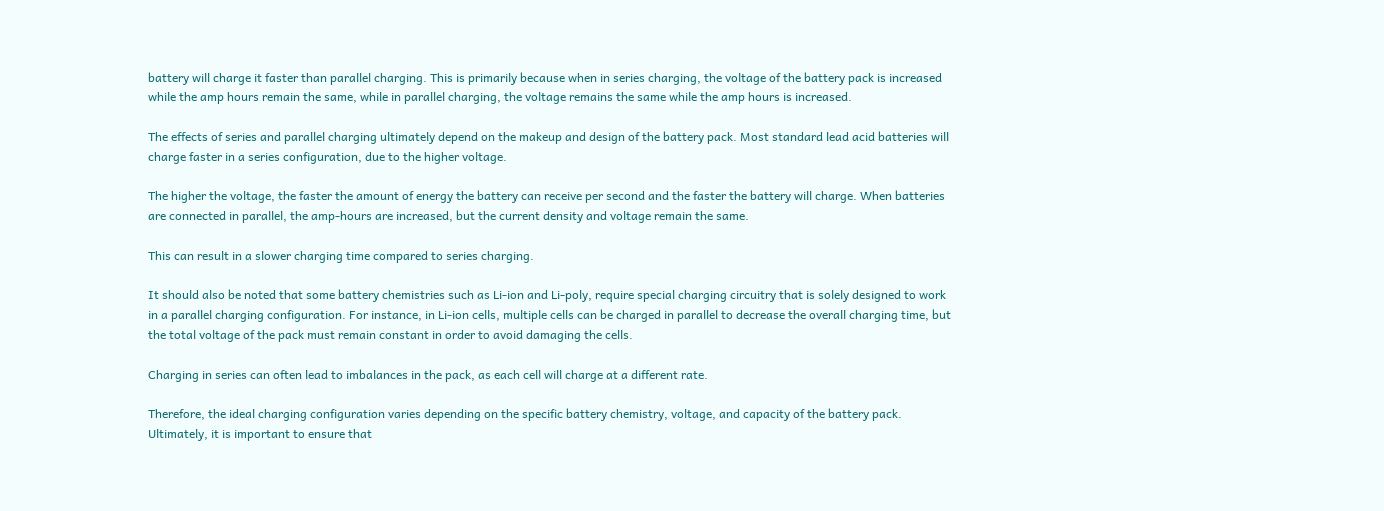battery will charge it faster than parallel charging. This is primarily because when in series charging, the voltage of the battery pack is increased while the amp hours remain the same, while in parallel charging, the voltage remains the same while the amp hours is increased.

The effects of series and parallel charging ultimately depend on the makeup and design of the battery pack. Most standard lead acid batteries will charge faster in a series configuration, due to the higher voltage.

The higher the voltage, the faster the amount of energy the battery can receive per second and the faster the battery will charge. When batteries are connected in parallel, the amp-hours are increased, but the current density and voltage remain the same.

This can result in a slower charging time compared to series charging.

It should also be noted that some battery chemistries such as Li-ion and Li-poly, require special charging circuitry that is solely designed to work in a parallel charging configuration. For instance, in Li-ion cells, multiple cells can be charged in parallel to decrease the overall charging time, but the total voltage of the pack must remain constant in order to avoid damaging the cells.

Charging in series can often lead to imbalances in the pack, as each cell will charge at a different rate.

Therefore, the ideal charging configuration varies depending on the specific battery chemistry, voltage, and capacity of the battery pack. Ultimately, it is important to ensure that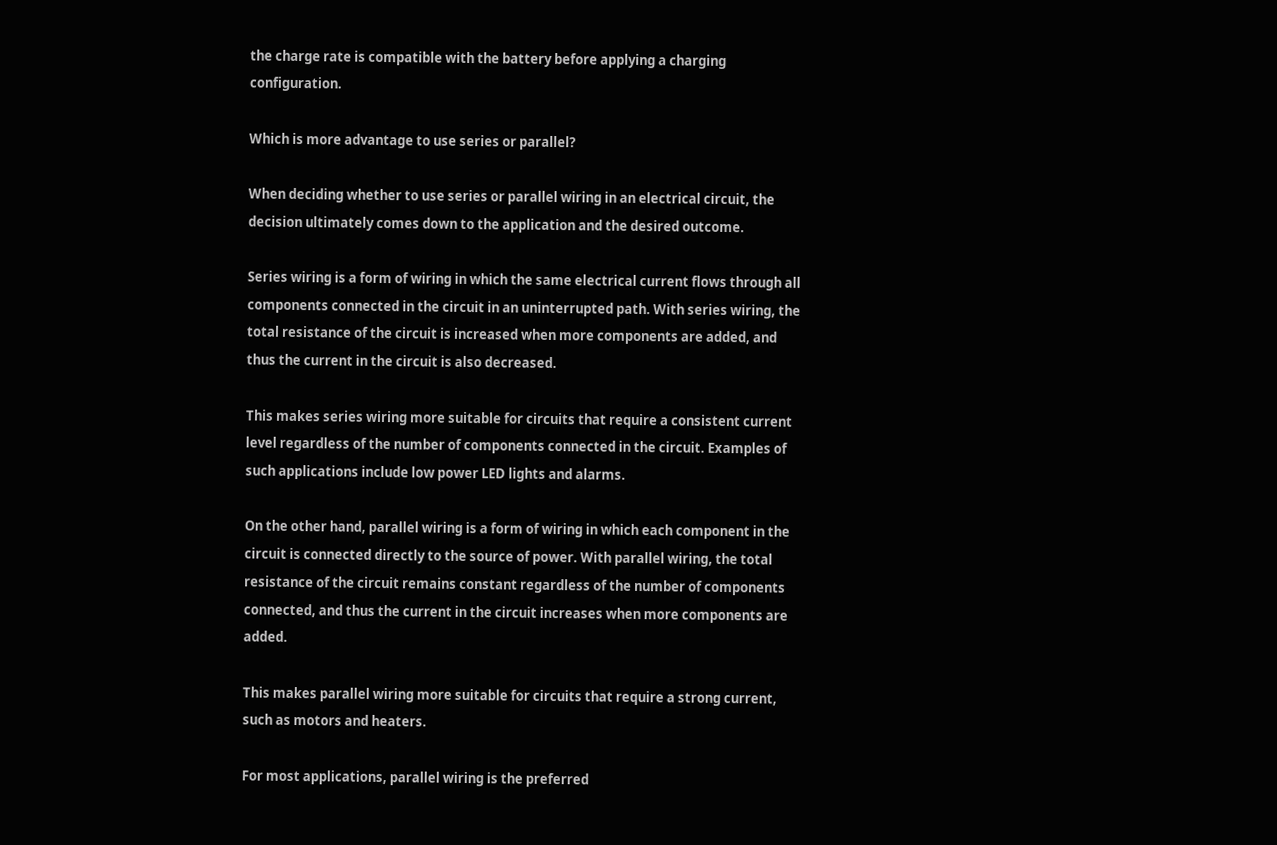the charge rate is compatible with the battery before applying a charging configuration.

Which is more advantage to use series or parallel?

When deciding whether to use series or parallel wiring in an electrical circuit, the decision ultimately comes down to the application and the desired outcome.

Series wiring is a form of wiring in which the same electrical current flows through all components connected in the circuit in an uninterrupted path. With series wiring, the total resistance of the circuit is increased when more components are added, and thus the current in the circuit is also decreased.

This makes series wiring more suitable for circuits that require a consistent current level regardless of the number of components connected in the circuit. Examples of such applications include low power LED lights and alarms.

On the other hand, parallel wiring is a form of wiring in which each component in the circuit is connected directly to the source of power. With parallel wiring, the total resistance of the circuit remains constant regardless of the number of components connected, and thus the current in the circuit increases when more components are added.

This makes parallel wiring more suitable for circuits that require a strong current, such as motors and heaters.

For most applications, parallel wiring is the preferred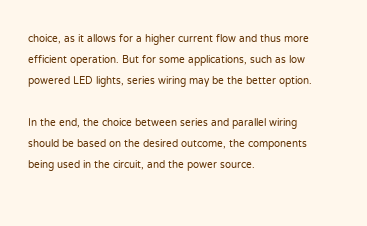choice, as it allows for a higher current flow and thus more efficient operation. But for some applications, such as low powered LED lights, series wiring may be the better option.

In the end, the choice between series and parallel wiring should be based on the desired outcome, the components being used in the circuit, and the power source.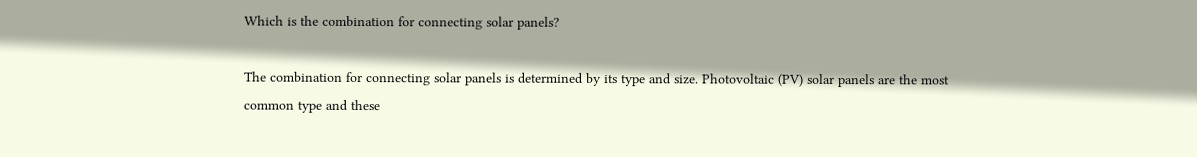Which is the combination for connecting solar panels?

The combination for connecting solar panels is determined by its type and size. Photovoltaic (PV) solar panels are the most common type and these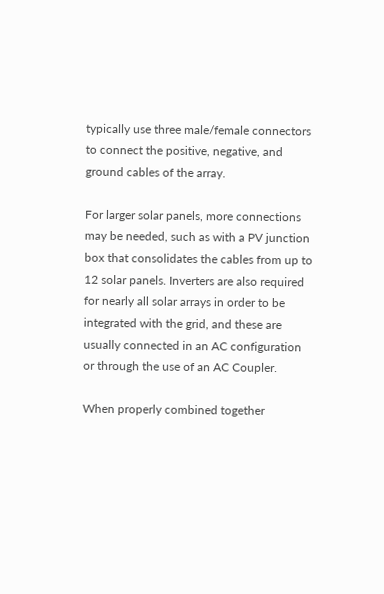typically use three male/female connectors to connect the positive, negative, and ground cables of the array.

For larger solar panels, more connections may be needed, such as with a PV junction box that consolidates the cables from up to 12 solar panels. Inverters are also required for nearly all solar arrays in order to be integrated with the grid, and these are usually connected in an AC configuration or through the use of an AC Coupler.

When properly combined together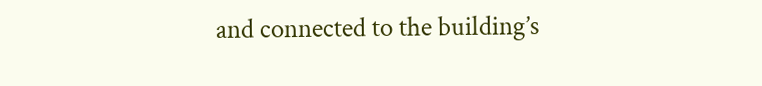and connected to the building’s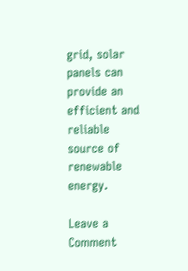grid, solar panels can provide an efficient and reliable source of renewable energy.

Leave a Comment